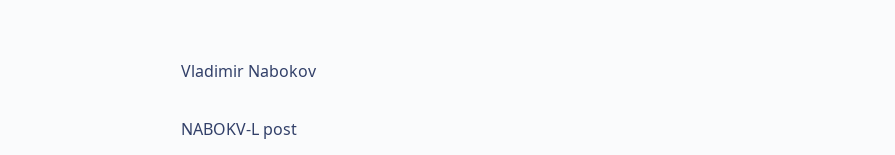Vladimir Nabokov

NABOKV-L post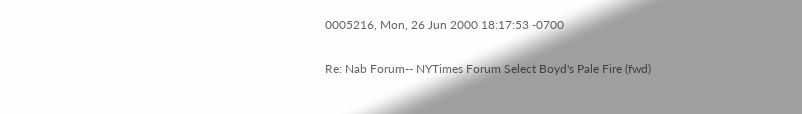0005216, Mon, 26 Jun 2000 18:17:53 -0700

Re: Nab Forum-- NYTimes Forum Select Boyd's Pale Fire (fwd)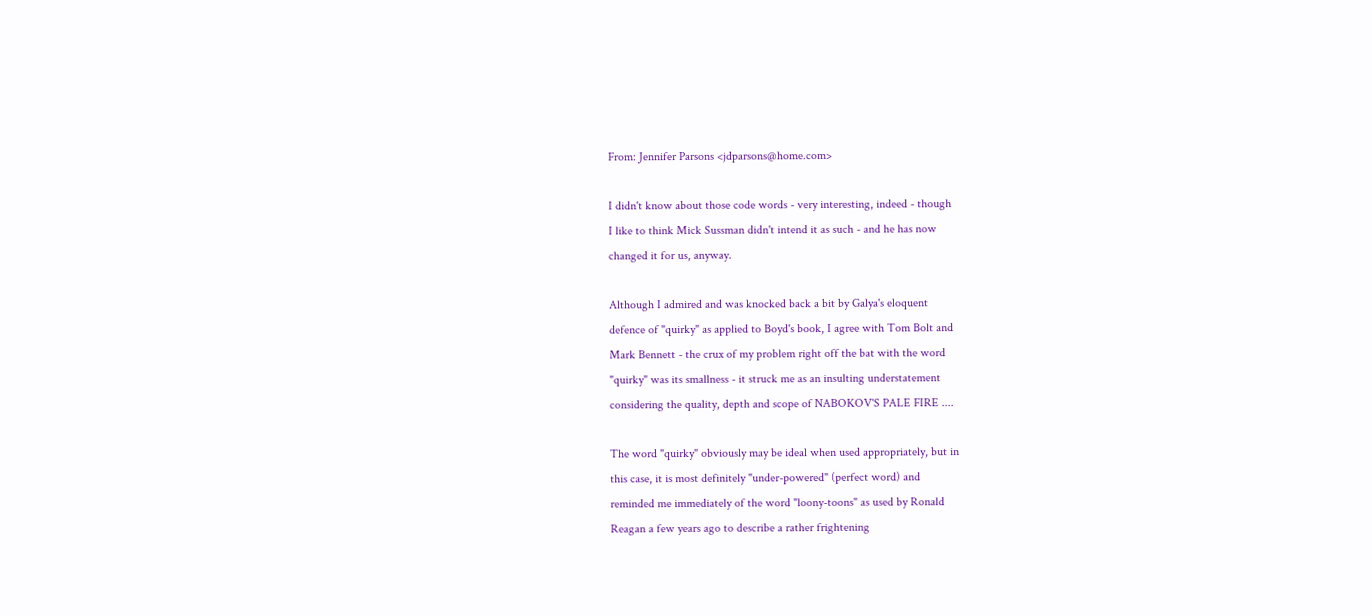From: Jennifer Parsons <jdparsons@home.com>

I didn't know about those code words - very interesting, indeed - though
I like to think Mick Sussman didn't intend it as such - and he has now
changed it for us, anyway.

Although I admired and was knocked back a bit by Galya's eloquent
defence of "quirky" as applied to Boyd's book, I agree with Tom Bolt and
Mark Bennett - the crux of my problem right off the bat with the word
"quirky" was its smallness - it struck me as an insulting understatement
considering the quality, depth and scope of NABOKOV'S PALE FIRE ....

The word "quirky" obviously may be ideal when used appropriately, but in
this case, it is most definitely "under-powered" (perfect word) and
reminded me immediately of the word "loony-toons" as used by Ronald
Reagan a few years ago to describe a rather frightening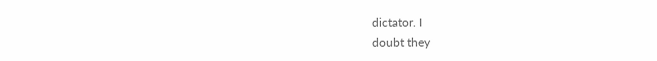dictator. I
doubt they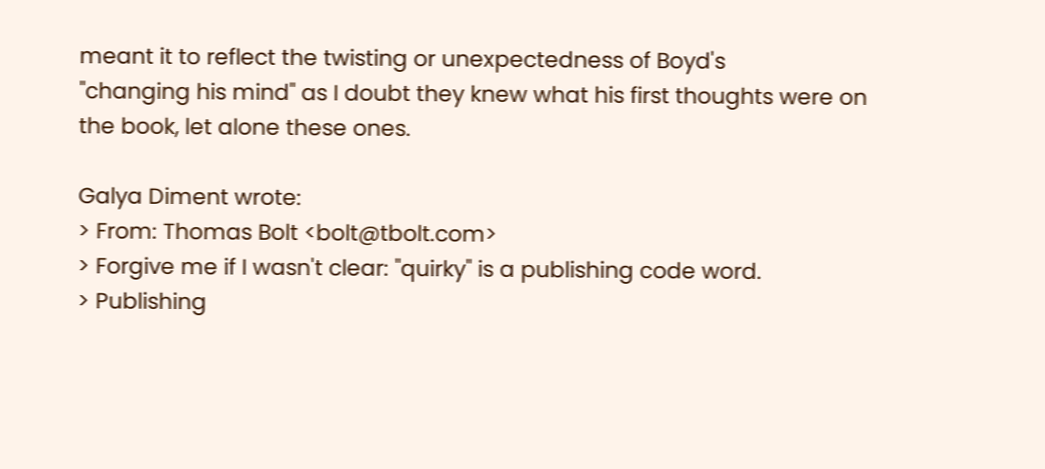meant it to reflect the twisting or unexpectedness of Boyd's
"changing his mind" as I doubt they knew what his first thoughts were on
the book, let alone these ones.

Galya Diment wrote:
> From: Thomas Bolt <bolt@tbolt.com>
> Forgive me if I wasn't clear: "quirky" is a publishing code word.
> Publishing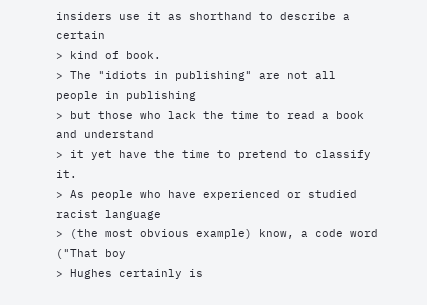insiders use it as shorthand to describe a certain
> kind of book.
> The "idiots in publishing" are not all people in publishing
> but those who lack the time to read a book and understand
> it yet have the time to pretend to classify it.
> As people who have experienced or studied racist language
> (the most obvious example) know, a code word ("That boy
> Hughes certainly is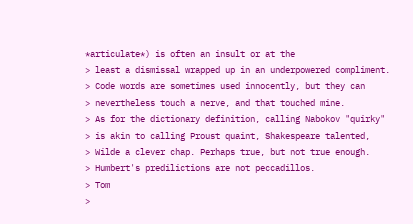*articulate*) is often an insult or at the
> least a dismissal wrapped up in an underpowered compliment.
> Code words are sometimes used innocently, but they can
> nevertheless touch a nerve, and that touched mine.
> As for the dictionary definition, calling Nabokov "quirky"
> is akin to calling Proust quaint, Shakespeare talented,
> Wilde a clever chap. Perhaps true, but not true enough.
> Humbert's predilictions are not peccadillos.
> Tom
>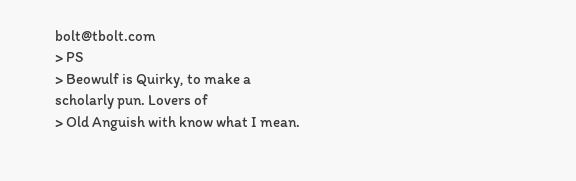bolt@tbolt.com
> PS
> Beowulf is Quirky, to make a scholarly pun. Lovers of
> Old Anguish with know what I mean.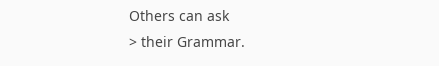Others can ask
> their Grammar.